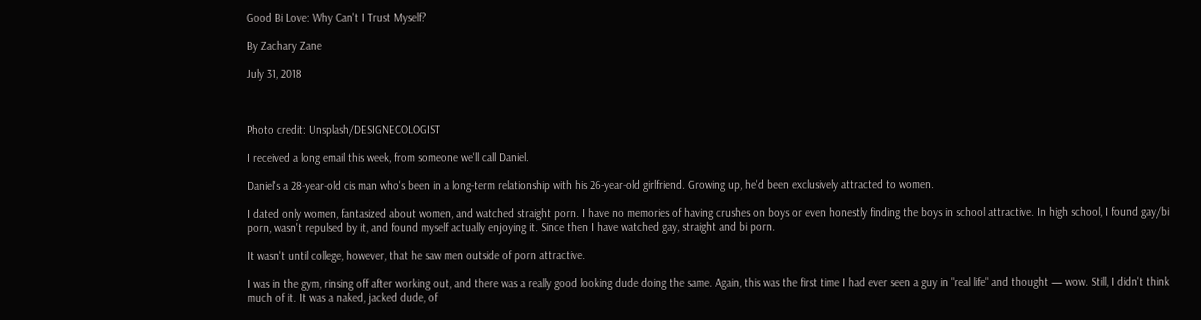Good Bi Love: Why Can't I Trust Myself?

By Zachary Zane

July 31, 2018



Photo credit: Unsplash/DESIGNECOLOGIST

I received a long email this week, from someone we'll call Daniel.

Daniel's a 28-year-old cis man who's been in a long-term relationship with his 26-year-old girlfriend. Growing up, he'd been exclusively attracted to women.

I dated only women, fantasized about women, and watched straight porn. I have no memories of having crushes on boys or even honestly finding the boys in school attractive. In high school, I found gay/bi porn, wasn't repulsed by it, and found myself actually enjoying it. Since then I have watched gay, straight and bi porn.

It wasn't until college, however, that he saw men outside of porn attractive.

I was in the gym, rinsing off after working out, and there was a really good looking dude doing the same. Again, this was the first time I had ever seen a guy in "real life" and thought — wow. Still, I didn't think much of it. It was a naked, jacked dude, of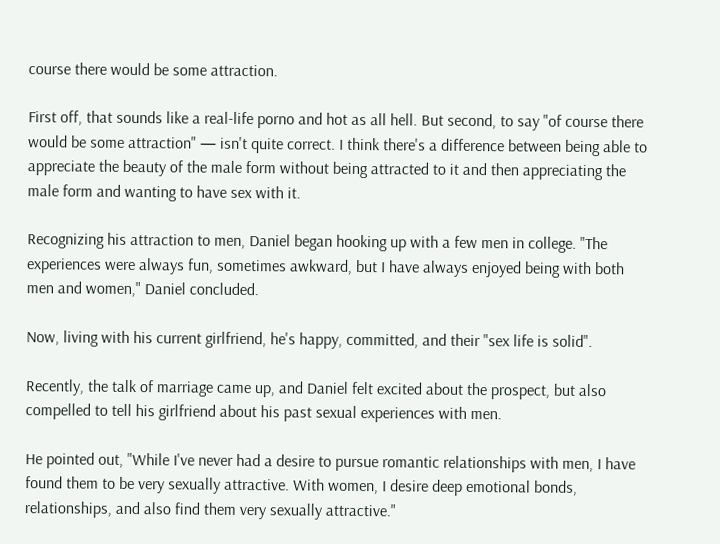course there would be some attraction.

First off, that sounds like a real-life porno and hot as all hell. But second, to say "of course there would be some attraction" — isn't quite correct. I think there's a difference between being able to appreciate the beauty of the male form without being attracted to it and then appreciating the male form and wanting to have sex with it.

Recognizing his attraction to men, Daniel began hooking up with a few men in college. "The experiences were always fun, sometimes awkward, but I have always enjoyed being with both men and women," Daniel concluded.

Now, living with his current girlfriend, he's happy, committed, and their "sex life is solid".

Recently, the talk of marriage came up, and Daniel felt excited about the prospect, but also compelled to tell his girlfriend about his past sexual experiences with men.

He pointed out, "While I've never had a desire to pursue romantic relationships with men, I have found them to be very sexually attractive. With women, I desire deep emotional bonds, relationships, and also find them very sexually attractive."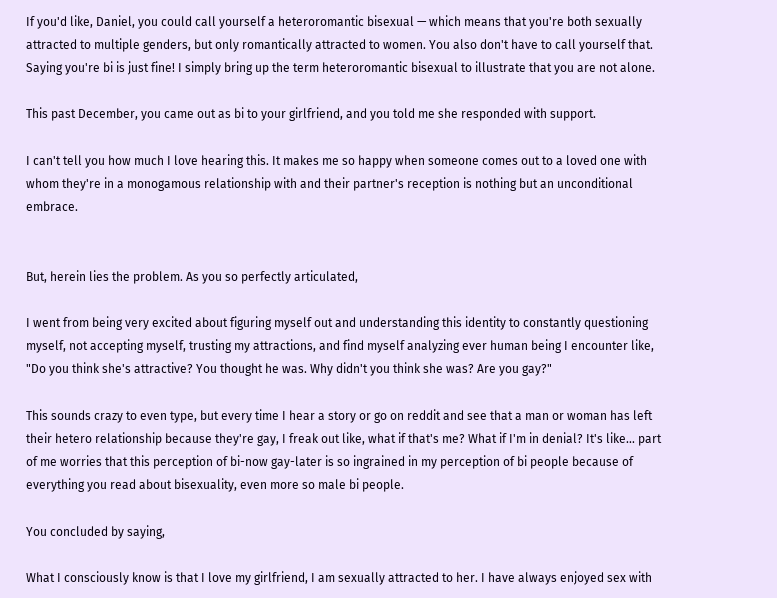If you'd like, Daniel, you could call yourself a heteroromantic bisexual — which means that you're both sexually attracted to multiple genders, but only romantically attracted to women. You also don't have to call yourself that. Saying you're bi is just fine! I simply bring up the term heteroromantic bisexual to illustrate that you are not alone.

This past December, you came out as bi to your girlfriend, and you told me she responded with support.

I can't tell you how much I love hearing this. It makes me so happy when someone comes out to a loved one with whom they're in a monogamous relationship with and their partner's reception is nothing but an unconditional embrace.


But, herein lies the problem. As you so perfectly articulated,

I went from being very excited about figuring myself out and understanding this identity to constantly questioning myself, not accepting myself, trusting my attractions, and find myself analyzing ever human being I encounter like, "Do you think she's attractive? You thought he was. Why didn't you think she was? Are you gay?"

This sounds crazy to even type, but every time I hear a story or go on reddit and see that a man or woman has left their hetero relationship because they're gay, I freak out like, what if that's me? What if I'm in denial? It's like... part of me worries that this perception of bi-now gay-later is so ingrained in my perception of bi people because of everything you read about bisexuality, even more so male bi people.

You concluded by saying,

What I consciously know is that I love my girlfriend, I am sexually attracted to her. I have always enjoyed sex with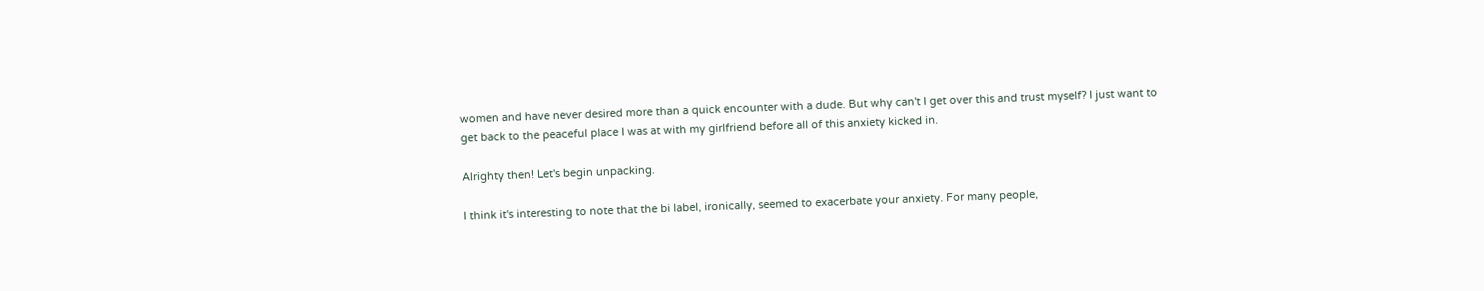women and have never desired more than a quick encounter with a dude. But why can't I get over this and trust myself? I just want to get back to the peaceful place I was at with my girlfriend before all of this anxiety kicked in.

Alrighty then! Let's begin unpacking.

I think it's interesting to note that the bi label, ironically, seemed to exacerbate your anxiety. For many people,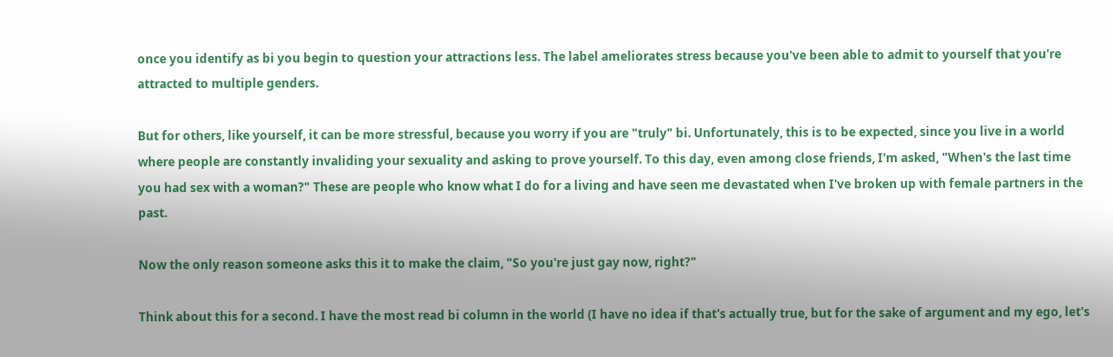once you identify as bi you begin to question your attractions less. The label ameliorates stress because you've been able to admit to yourself that you're attracted to multiple genders.

But for others, like yourself, it can be more stressful, because you worry if you are "truly" bi. Unfortunately, this is to be expected, since you live in a world where people are constantly invaliding your sexuality and asking to prove yourself. To this day, even among close friends, I'm asked, "When's the last time you had sex with a woman?" These are people who know what I do for a living and have seen me devastated when I've broken up with female partners in the past.

Now the only reason someone asks this it to make the claim, "So you're just gay now, right?"

Think about this for a second. I have the most read bi column in the world (I have no idea if that's actually true, but for the sake of argument and my ego, let's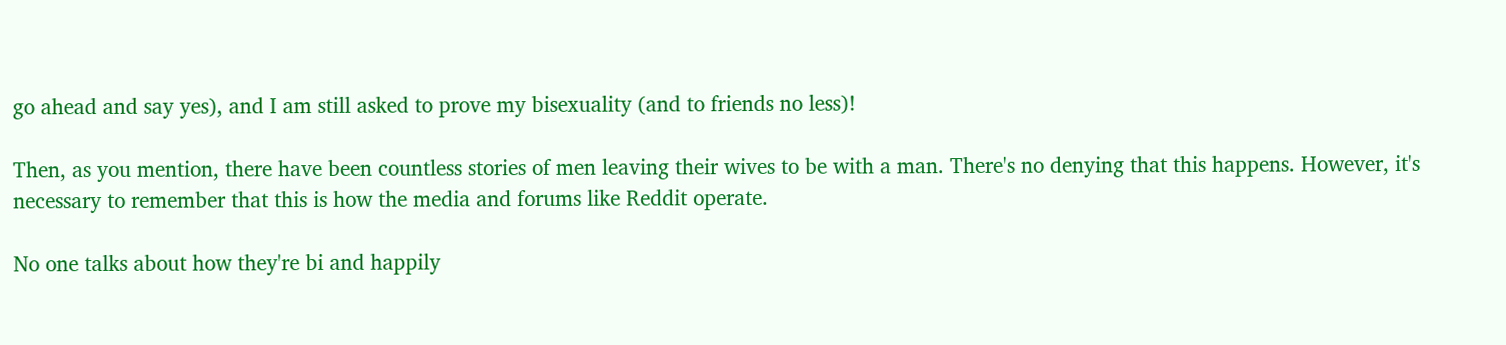go ahead and say yes), and I am still asked to prove my bisexuality (and to friends no less)!

Then, as you mention, there have been countless stories of men leaving their wives to be with a man. There's no denying that this happens. However, it's necessary to remember that this is how the media and forums like Reddit operate.

No one talks about how they're bi and happily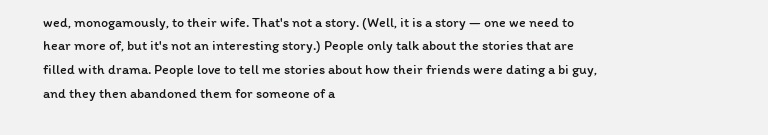wed, monogamously, to their wife. That's not a story. (Well, it is a story — one we need to hear more of, but it's not an interesting story.) People only talk about the stories that are filled with drama. People love to tell me stories about how their friends were dating a bi guy, and they then abandoned them for someone of a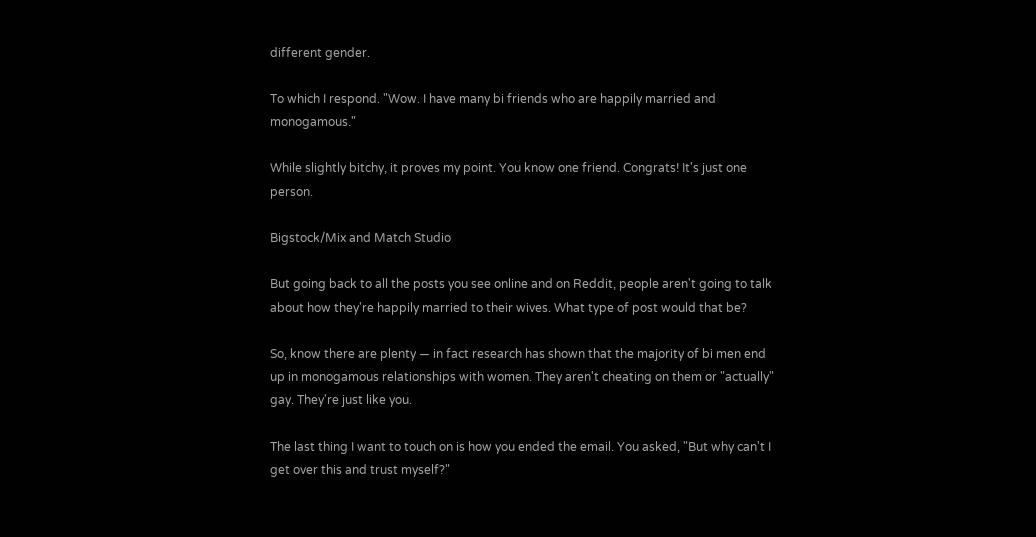different gender.

To which I respond. "Wow. I have many bi friends who are happily married and monogamous."

While slightly bitchy, it proves my point. You know one friend. Congrats! It's just one person.

Bigstock/Mix and Match Studio

But going back to all the posts you see online and on Reddit, people aren't going to talk about how they're happily married to their wives. What type of post would that be?

So, know there are plenty — in fact research has shown that the majority of bi men end up in monogamous relationships with women. They aren't cheating on them or "actually" gay. They're just like you.

The last thing I want to touch on is how you ended the email. You asked, "But why can't I get over this and trust myself?"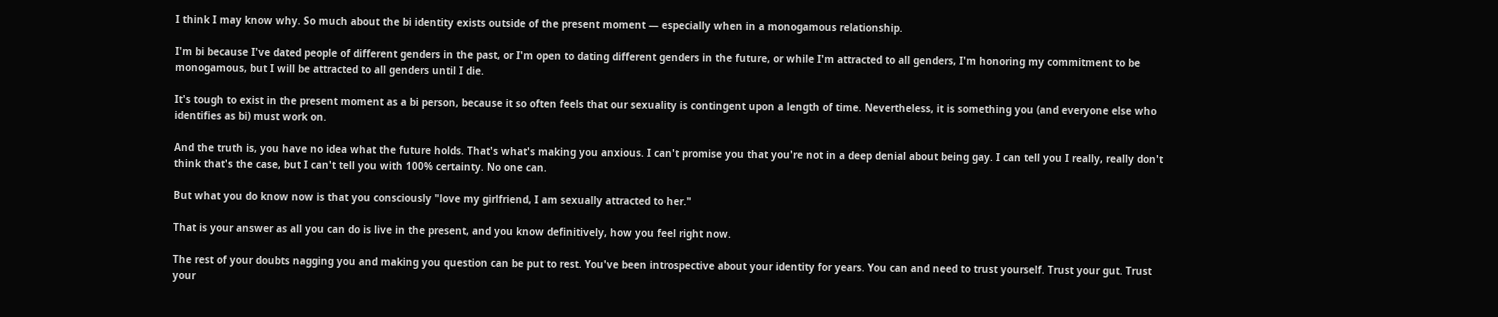I think I may know why. So much about the bi identity exists outside of the present moment — especially when in a monogamous relationship.

I'm bi because I've dated people of different genders in the past, or I'm open to dating different genders in the future, or while I'm attracted to all genders, I'm honoring my commitment to be monogamous, but I will be attracted to all genders until I die.

It's tough to exist in the present moment as a bi person, because it so often feels that our sexuality is contingent upon a length of time. Nevertheless, it is something you (and everyone else who identifies as bi) must work on.

And the truth is, you have no idea what the future holds. That's what's making you anxious. I can't promise you that you're not in a deep denial about being gay. I can tell you I really, really don't think that's the case, but I can't tell you with 100% certainty. No one can.

But what you do know now is that you consciously "love my girlfriend, I am sexually attracted to her."

That is your answer as all you can do is live in the present, and you know definitively, how you feel right now.

The rest of your doubts nagging you and making you question can be put to rest. You've been introspective about your identity for years. You can and need to trust yourself. Trust your gut. Trust your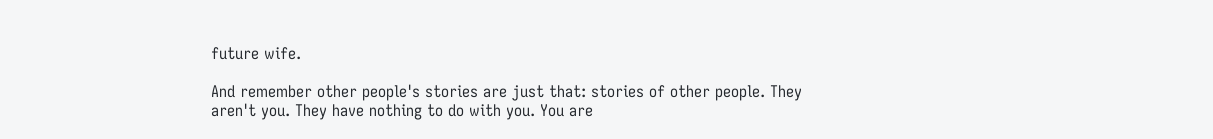future wife.

And remember other people's stories are just that: stories of other people. They aren't you. They have nothing to do with you. You are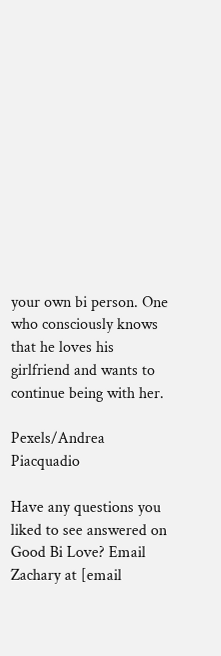your own bi person. One who consciously knows that he loves his girlfriend and wants to continue being with her.

Pexels/Andrea Piacquadio

Have any questions you liked to see answered on Good Bi Love? Email Zachary at [email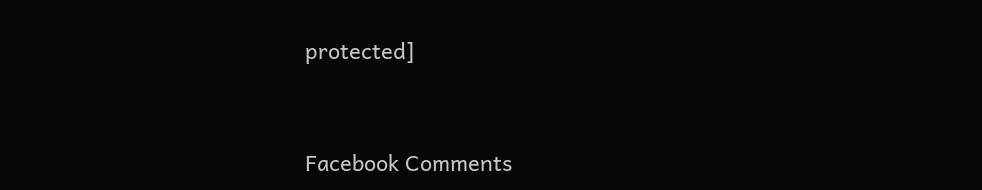protected]


Facebook Comments